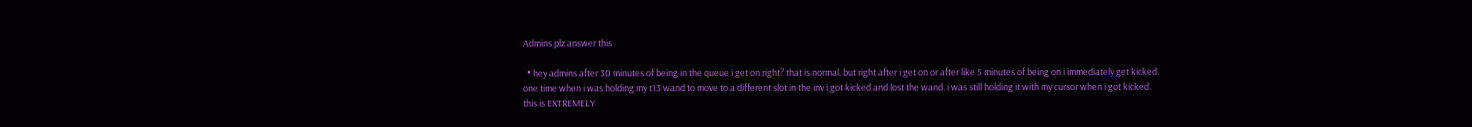Admins plz answer this

  • hey admins after 30 minutes of being in the queue i get on right? that is normal. but right after i get on or after like 5 minutes of being on i immediately get kicked. one time when i was holding my t13 wand to move to a different slot in the inv i got kicked and lost the wand. i was still holding it with my cursor when i got kicked. this is EXTREMELY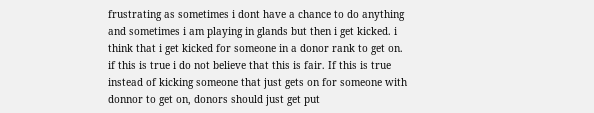frustrating as sometimes i dont have a chance to do anything and sometimes i am playing in glands but then i get kicked. i think that i get kicked for someone in a donor rank to get on. if this is true i do not believe that this is fair. If this is true instead of kicking someone that just gets on for someone with donnor to get on, donors should just get put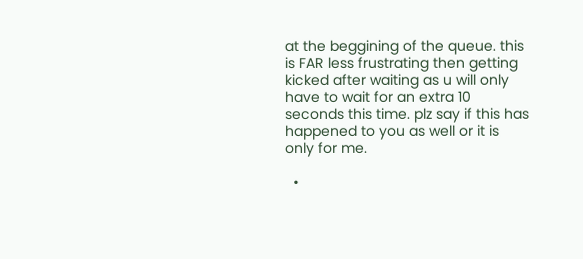at the beggining of the queue. this is FAR less frustrating then getting kicked after waiting as u will only have to wait for an extra 10 seconds this time. plz say if this has happened to you as well or it is only for me.

  •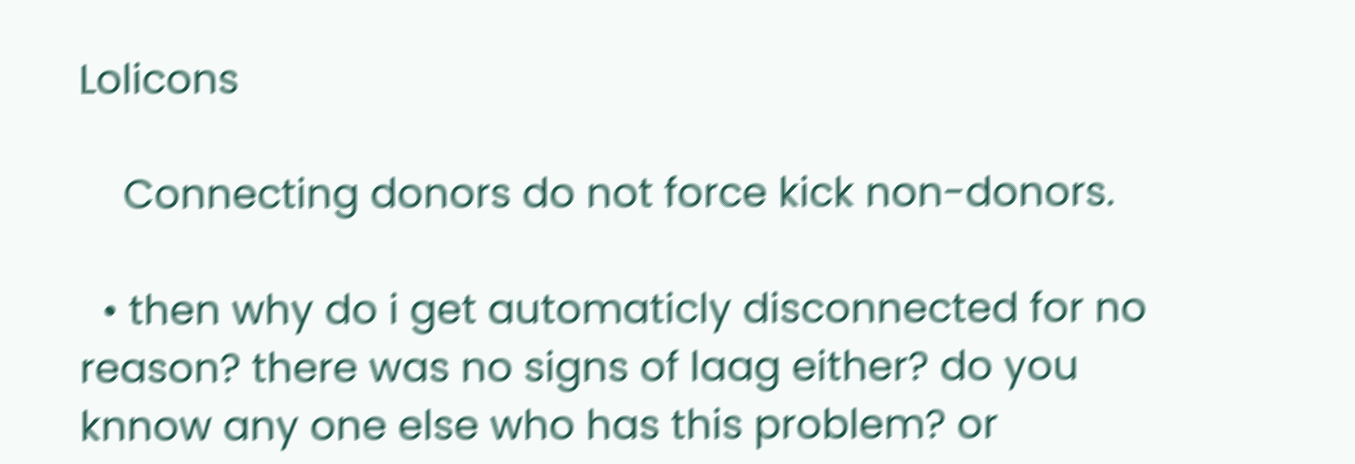Lolicons

    Connecting donors do not force kick non-donors.

  • then why do i get automaticly disconnected for no reason? there was no signs of laag either? do you knnow any one else who has this problem? or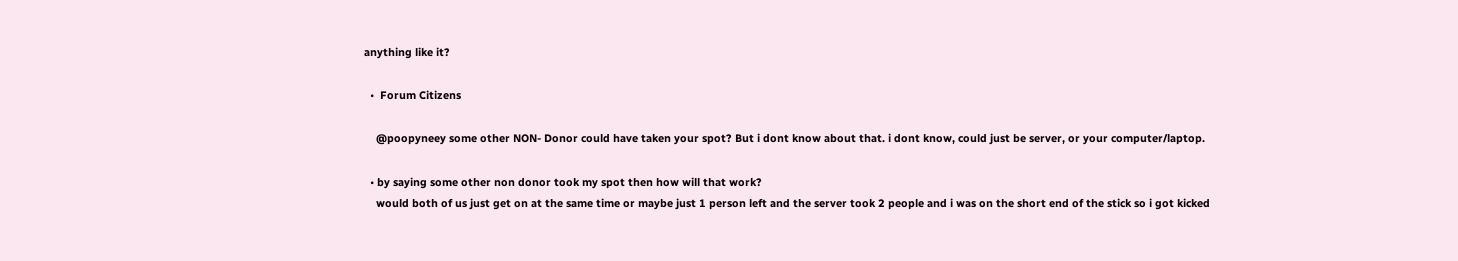anything like it?

  •  Forum Citizens

    @poopyneey some other NON- Donor could have taken your spot? But i dont know about that. i dont know, could just be server, or your computer/laptop.

  • by saying some other non donor took my spot then how will that work?
    would both of us just get on at the same time or maybe just 1 person left and the server took 2 people and i was on the short end of the stick so i got kicked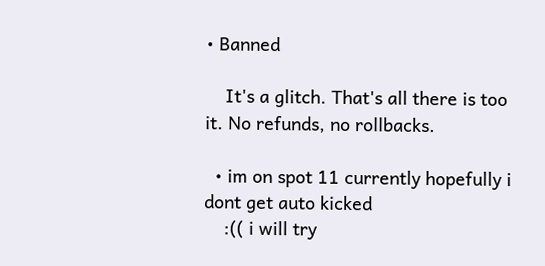• Banned

    It's a glitch. That's all there is too it. No refunds, no rollbacks.

  • im on spot 11 currently hopefully i dont get auto kicked
    :(( i will try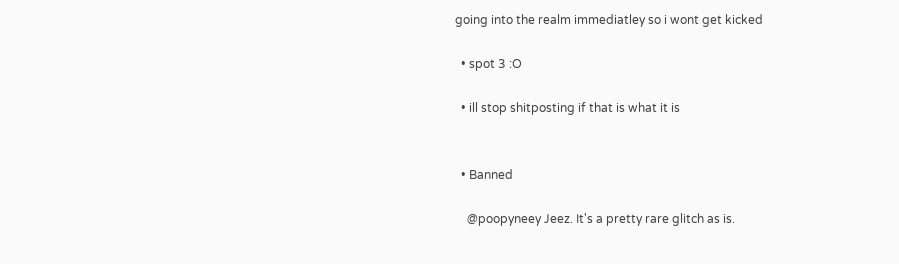going into the realm immediatley so i wont get kicked

  • spot 3 :O

  • ill stop shitposting if that is what it is


  • Banned

    @poopyneey Jeez. It's a pretty rare glitch as is.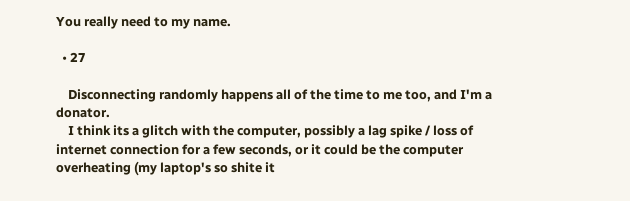You really need to my name.

  • 27

    Disconnecting randomly happens all of the time to me too, and I'm a donator.
    I think its a glitch with the computer, possibly a lag spike / loss of internet connection for a few seconds, or it could be the computer overheating (my laptop's so shite it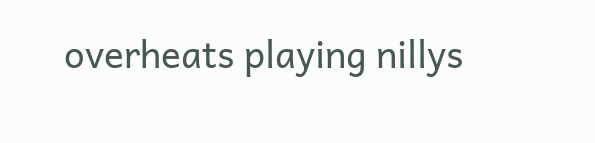overheats playing nillys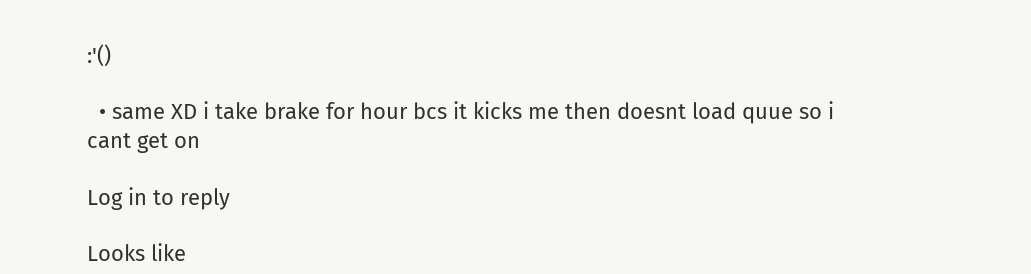:'()

  • same XD i take brake for hour bcs it kicks me then doesnt load quue so i cant get on

Log in to reply

Looks like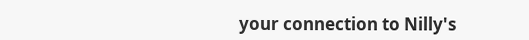your connection to Nilly's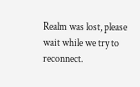Realm was lost, please wait while we try to reconnect.